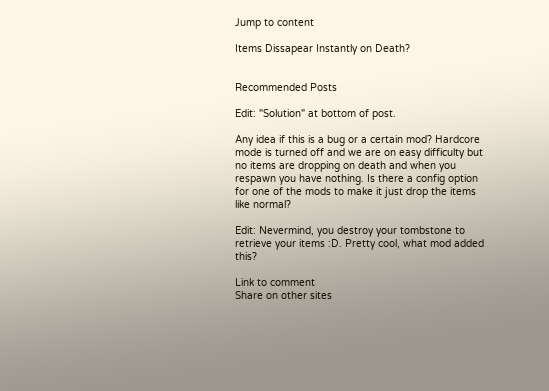Jump to content

Items Dissapear Instantly on Death?


Recommended Posts

Edit: "Solution" at bottom of post.

Any idea if this is a bug or a certain mod? Hardcore mode is turned off and we are on easy difficulty but no items are dropping on death and when you respawn you have nothing. Is there a config option for one of the mods to make it just drop the items like normal?

Edit: Nevermind, you destroy your tombstone to retrieve your items :D. Pretty cool, what mod added this?

Link to comment
Share on other sites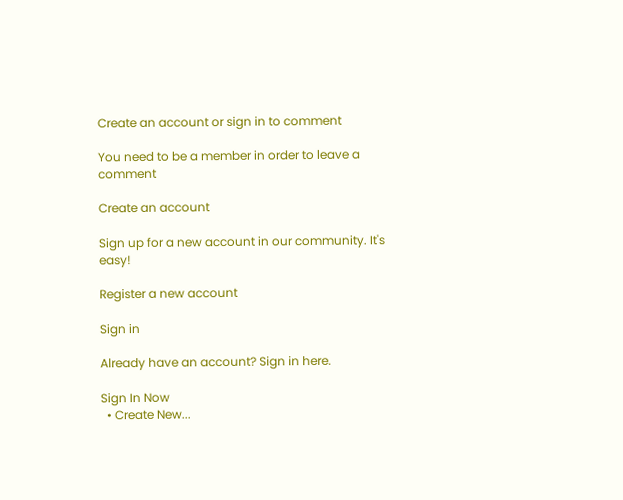Create an account or sign in to comment

You need to be a member in order to leave a comment

Create an account

Sign up for a new account in our community. It's easy!

Register a new account

Sign in

Already have an account? Sign in here.

Sign In Now
  • Create New...